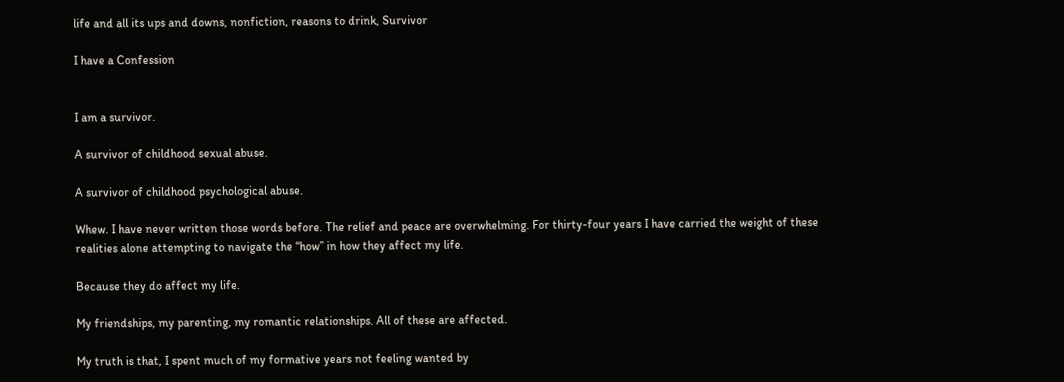life and all its ups and downs, nonfiction, reasons to drink, Survivor

I have a Confession


I am a survivor.

A survivor of childhood sexual abuse.

A survivor of childhood psychological abuse.

Whew. I have never written those words before. The relief and peace are overwhelming. For thirty-four years I have carried the weight of these realities alone attempting to navigate the “how” in how they affect my life.

Because they do affect my life.

My friendships, my parenting, my romantic relationships. All of these are affected.

My truth is that, I spent much of my formative years not feeling wanted by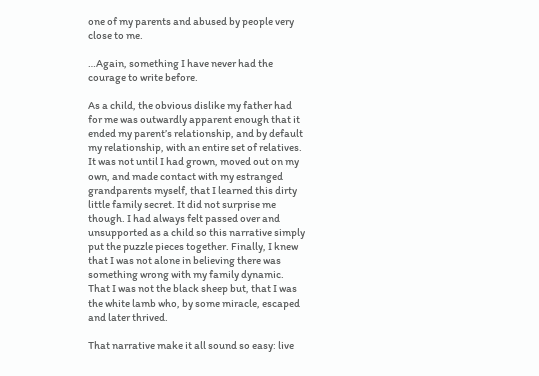one of my parents and abused by people very close to me.

…Again, something I have never had the courage to write before.

As a child, the obvious dislike my father had for me was outwardly apparent enough that it ended my parent’s relationship, and by default my relationship, with an entire set of relatives. It was not until I had grown, moved out on my own, and made contact with my estranged grandparents myself, that I learned this dirty little family secret. It did not surprise me though. I had always felt passed over and unsupported as a child so this narrative simply put the puzzle pieces together. Finally, I knew that I was not alone in believing there was something wrong with my family dynamic. That I was not the black sheep but, that I was the white lamb who, by some miracle, escaped and later thrived.

That narrative make it all sound so easy: live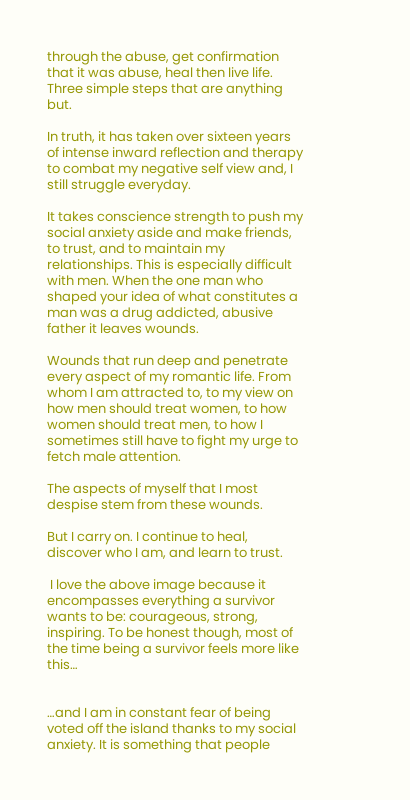through the abuse, get confirmation that it was abuse, heal then live life. Three simple steps that are anything but.

In truth, it has taken over sixteen years of intense inward reflection and therapy to combat my negative self view and, I still struggle everyday.

It takes conscience strength to push my social anxiety aside and make friends, to trust, and to maintain my relationships. This is especially difficult with men. When the one man who shaped your idea of what constitutes a man was a drug addicted, abusive father it leaves wounds.

Wounds that run deep and penetrate every aspect of my romantic life. From whom I am attracted to, to my view on how men should treat women, to how women should treat men, to how I sometimes still have to fight my urge to fetch male attention.

The aspects of myself that I most despise stem from these wounds.

But I carry on. I continue to heal, discover who I am, and learn to trust.

 I love the above image because it encompasses everything a survivor wants to be: courageous, strong, inspiring. To be honest though, most of the time being a survivor feels more like this…


…and I am in constant fear of being voted off the island thanks to my social anxiety. It is something that people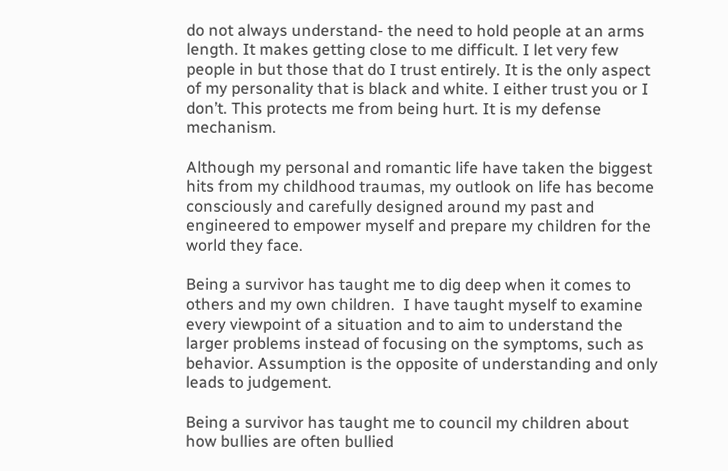do not always understand- the need to hold people at an arms length. It makes getting close to me difficult. I let very few people in but those that do I trust entirely. It is the only aspect of my personality that is black and white. I either trust you or I don’t. This protects me from being hurt. It is my defense mechanism.

Although my personal and romantic life have taken the biggest hits from my childhood traumas, my outlook on life has become consciously and carefully designed around my past and engineered to empower myself and prepare my children for the world they face.

Being a survivor has taught me to dig deep when it comes to others and my own children.  I have taught myself to examine every viewpoint of a situation and to aim to understand the larger problems instead of focusing on the symptoms, such as behavior. Assumption is the opposite of understanding and only leads to judgement.

Being a survivor has taught me to council my children about how bullies are often bullied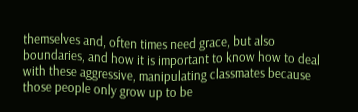themselves and, often times need grace, but also boundaries, and how it is important to know how to deal with these aggressive, manipulating classmates because those people only grow up to be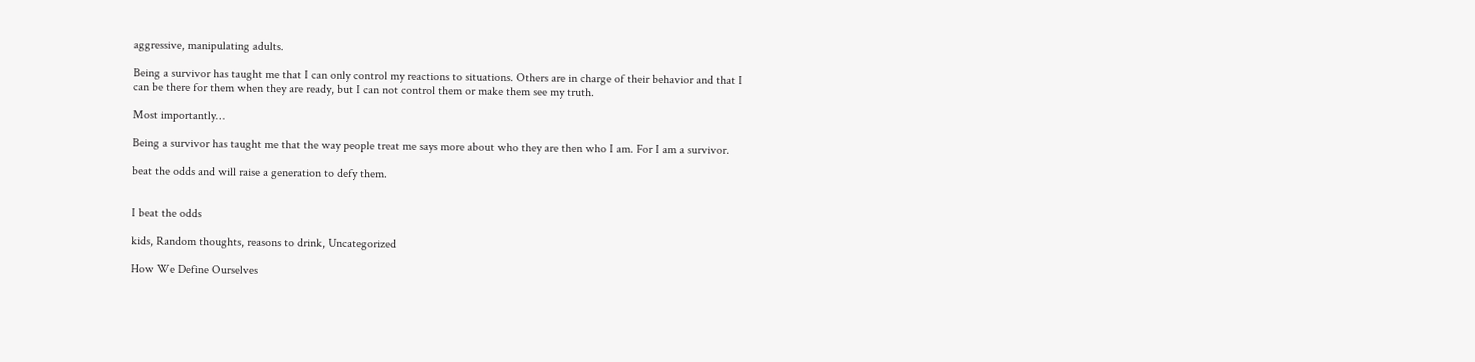aggressive, manipulating adults.

Being a survivor has taught me that I can only control my reactions to situations. Others are in charge of their behavior and that I can be there for them when they are ready, but I can not control them or make them see my truth.

Most importantly…

Being a survivor has taught me that the way people treat me says more about who they are then who I am. For I am a survivor.

beat the odds and will raise a generation to defy them.


I beat the odds

kids, Random thoughts, reasons to drink, Uncategorized

How We Define Ourselves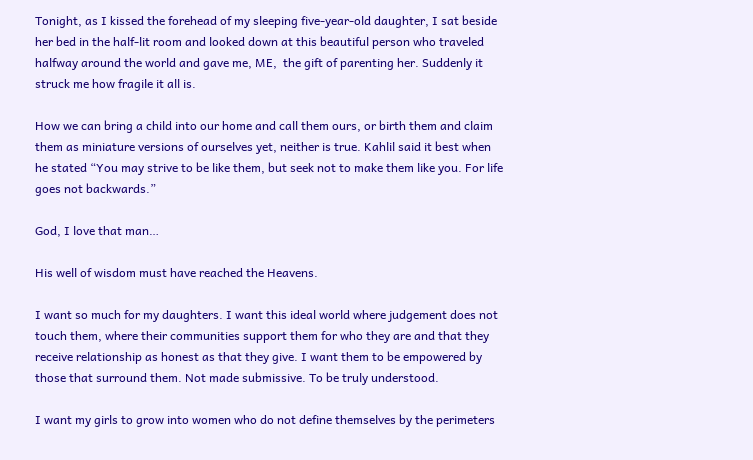Tonight, as I kissed the forehead of my sleeping five-year-old daughter, I sat beside her bed in the half-lit room and looked down at this beautiful person who traveled halfway around the world and gave me, ME,  the gift of parenting her. Suddenly it struck me how fragile it all is.

How we can bring a child into our home and call them ours, or birth them and claim them as miniature versions of ourselves yet, neither is true. Kahlil said it best when he stated “You may strive to be like them, but seek not to make them like you. For life goes not backwards.”

God, I love that man…

His well of wisdom must have reached the Heavens.

I want so much for my daughters. I want this ideal world where judgement does not touch them, where their communities support them for who they are and that they receive relationship as honest as that they give. I want them to be empowered by those that surround them. Not made submissive. To be truly understood.

I want my girls to grow into women who do not define themselves by the perimeters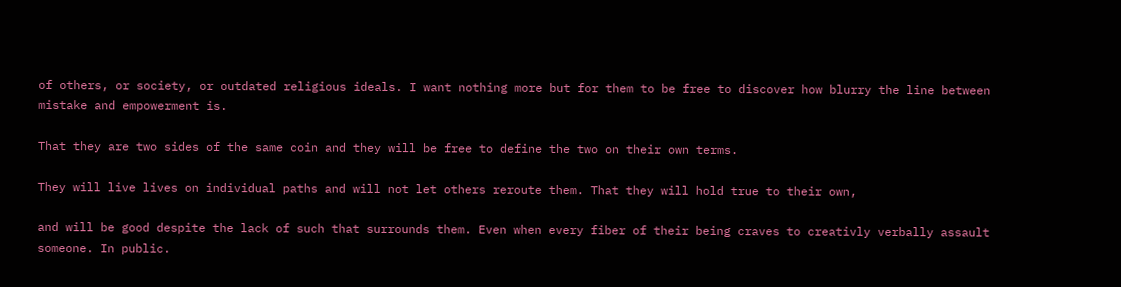of others, or society, or outdated religious ideals. I want nothing more but for them to be free to discover how blurry the line between mistake and empowerment is.

That they are two sides of the same coin and they will be free to define the two on their own terms.

They will live lives on individual paths and will not let others reroute them. That they will hold true to their own,

and will be good despite the lack of such that surrounds them. Even when every fiber of their being craves to creativly verbally assault someone. In public.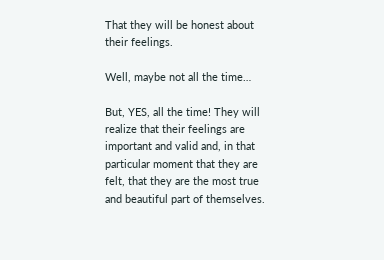That they will be honest about their feelings.

Well, maybe not all the time…

But, YES, all the time! They will realize that their feelings are important and valid and, in that particular moment that they are felt, that they are the most true and beautiful part of themselves.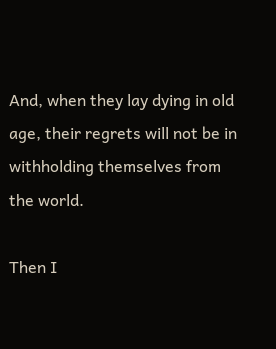And, when they lay dying in old age, their regrets will not be in withholding themselves from the world.

Then I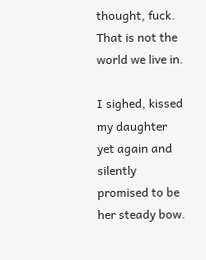thought, fuck. That is not the world we live in.

I sighed, kissed my daughter yet again and silently promised to be her steady bow.